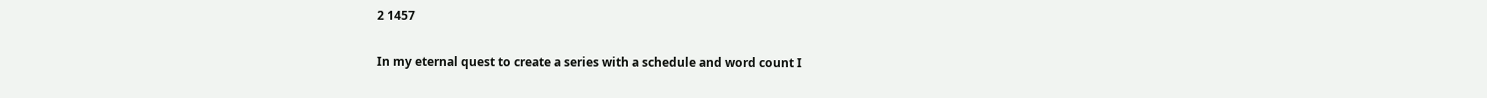2 1457

In my eternal quest to create a series with a schedule and word count I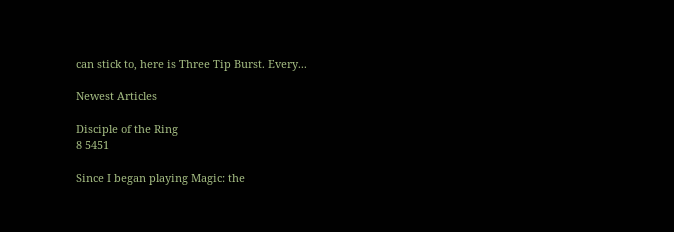can stick to, here is Three Tip Burst. Every...

Newest Articles

Disciple of the Ring
8 5451

Since I began playing Magic: the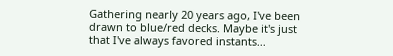Gathering nearly 20 years ago, I've been drawn to blue/red decks. Maybe it's just that I've always favored instants...